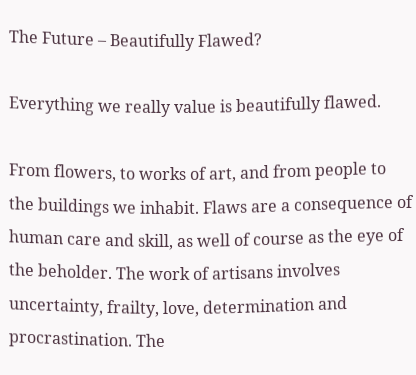The Future – Beautifully Flawed?

Everything we really value is beautifully flawed.

From flowers, to works of art, and from people to the buildings we inhabit. Flaws are a consequence of human care and skill, as well of course as the eye of the beholder. The work of artisans involves uncertainty, frailty, love, determination and procrastination. The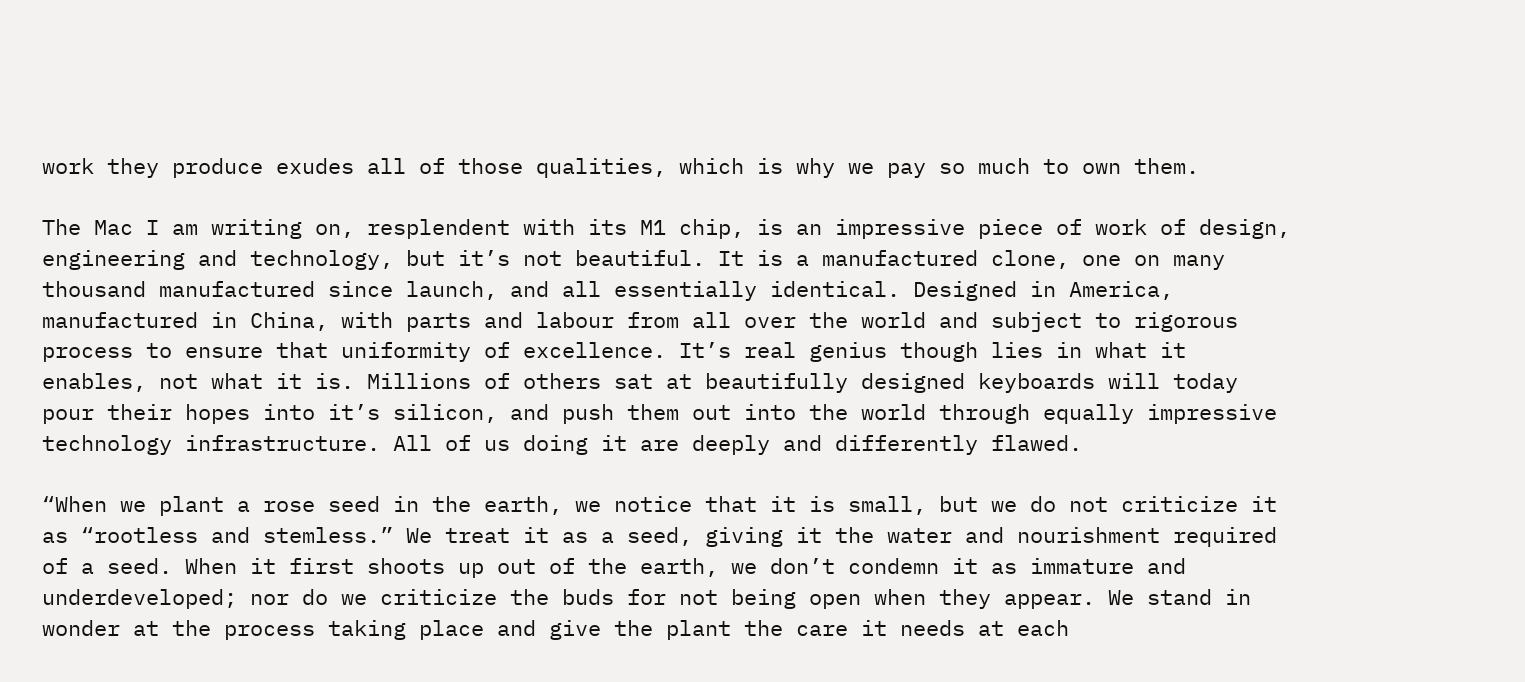work they produce exudes all of those qualities, which is why we pay so much to own them.

The Mac I am writing on, resplendent with its M1 chip, is an impressive piece of work of design, engineering and technology, but it’s not beautiful. It is a manufactured clone, one on many thousand manufactured since launch, and all essentially identical. Designed in America, manufactured in China, with parts and labour from all over the world and subject to rigorous process to ensure that uniformity of excellence. It’s real genius though lies in what it enables, not what it is. Millions of others sat at beautifully designed keyboards will today pour their hopes into it’s silicon, and push them out into the world through equally impressive technology infrastructure. All of us doing it are deeply and differently flawed.

“When we plant a rose seed in the earth, we notice that it is small, but we do not criticize it as “rootless and stemless.” We treat it as a seed, giving it the water and nourishment required of a seed. When it first shoots up out of the earth, we don’t condemn it as immature and underdeveloped; nor do we criticize the buds for not being open when they appear. We stand in wonder at the process taking place and give the plant the care it needs at each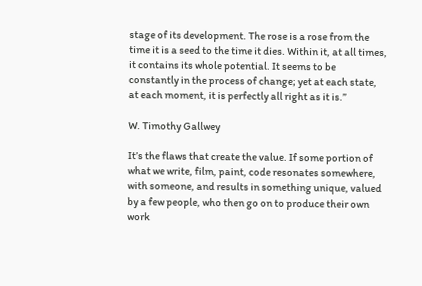stage of its development. The rose is a rose from the time it is a seed to the time it dies. Within it, at all times, it contains its whole potential. It seems to be constantly in the process of change; yet at each state, at each moment, it is perfectly all right as it is.”

W. Timothy Gallwey

It’s the flaws that create the value. If some portion of what we write, film, paint, code resonates somewhere, with someone, and results in something unique, valued by a few people, who then go on to produce their own work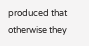produced that otherwise they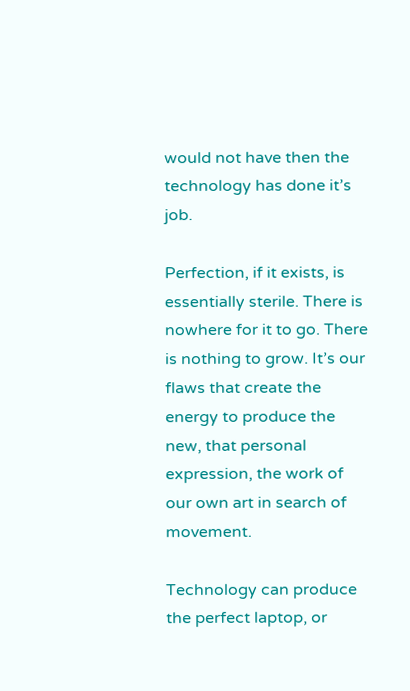would not have then the technology has done it’s job.

Perfection, if it exists, is essentially sterile. There is nowhere for it to go. There is nothing to grow. It’s our flaws that create the energy to produce the new, that personal expression, the work of our own art in search of movement.

Technology can produce the perfect laptop, or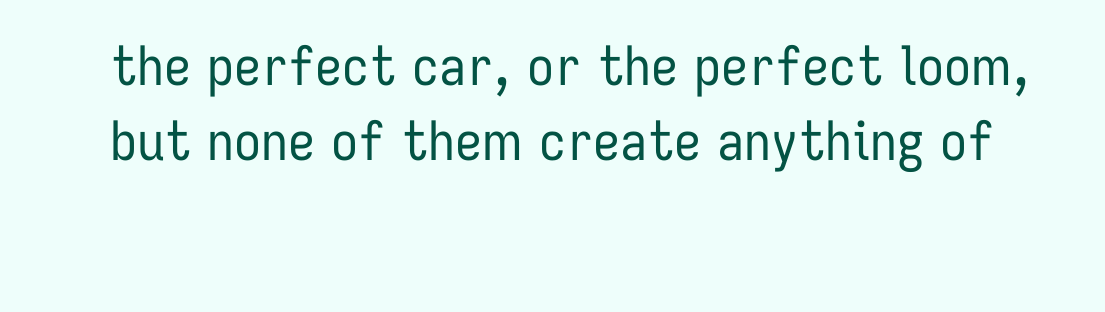the perfect car, or the perfect loom, but none of them create anything of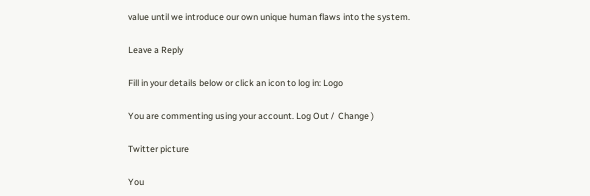value until we introduce our own unique human flaws into the system.

Leave a Reply

Fill in your details below or click an icon to log in: Logo

You are commenting using your account. Log Out /  Change )

Twitter picture

You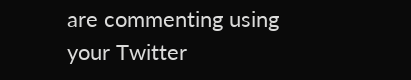are commenting using your Twitter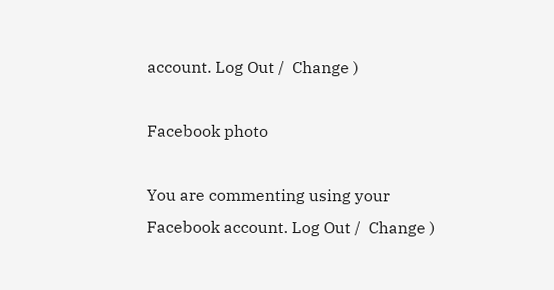account. Log Out /  Change )

Facebook photo

You are commenting using your Facebook account. Log Out /  Change )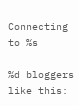Connecting to %s

%d bloggers like this: